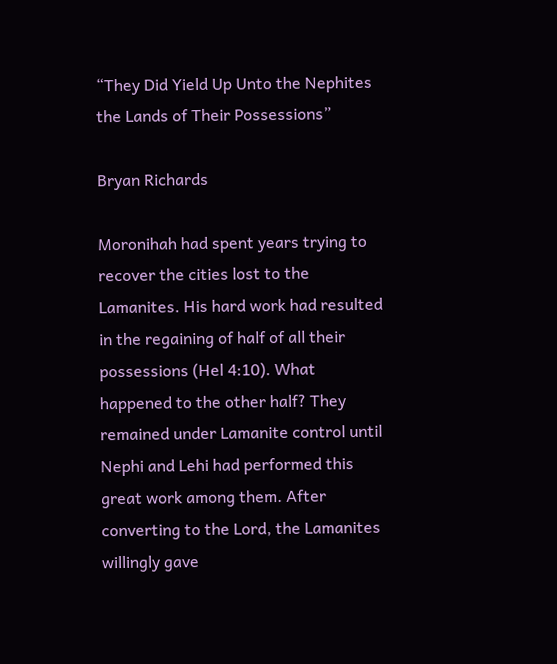“They Did Yield Up Unto the Nephites the Lands of Their Possessions”

Bryan Richards

Moronihah had spent years trying to recover the cities lost to the Lamanites. His hard work had resulted in the regaining of half of all their possessions (Hel 4:10). What happened to the other half? They remained under Lamanite control until Nephi and Lehi had performed this great work among them. After converting to the Lord, the Lamanites willingly gave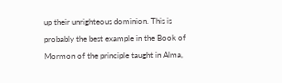up their unrighteous dominion. This is probably the best example in the Book of Mormon of the principle taught in Alma,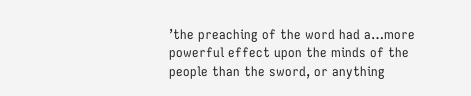’the preaching of the word had a…more powerful effect upon the minds of the people than the sword, or anything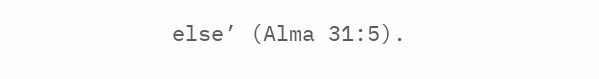else’ (Alma 31:5).